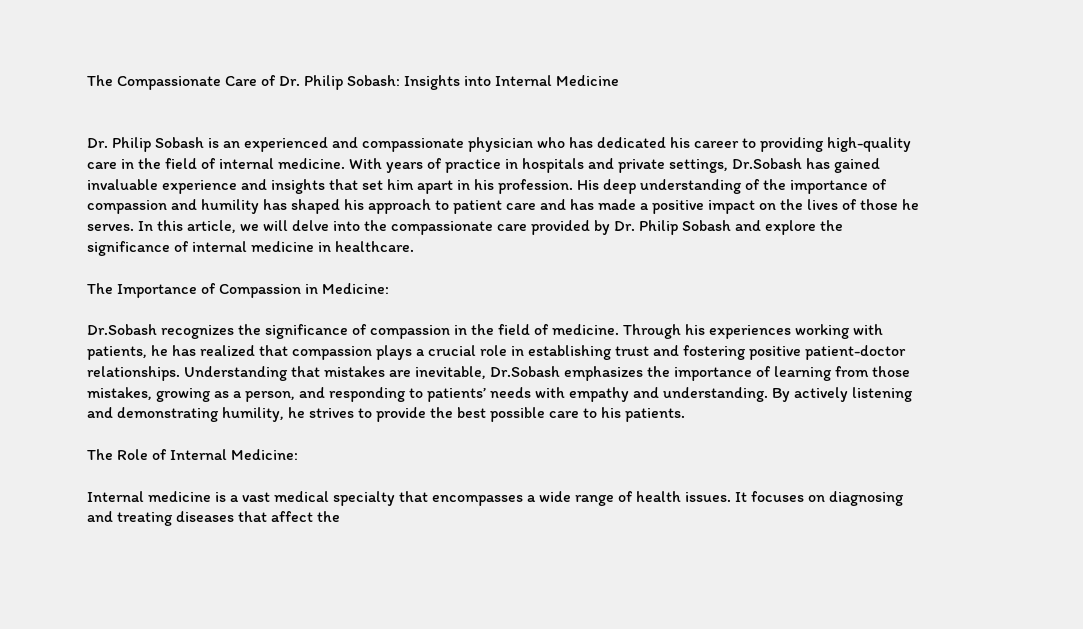The Compassionate Care of Dr. Philip Sobash: Insights into Internal Medicine


Dr. Philip Sobash is an experienced and compassionate physician who has dedicated his career to providing high-quality care in the field of internal medicine. With years of practice in hospitals and private settings, Dr.Sobash has gained invaluable experience and insights that set him apart in his profession. His deep understanding of the importance of compassion and humility has shaped his approach to patient care and has made a positive impact on the lives of those he serves. In this article, we will delve into the compassionate care provided by Dr. Philip Sobash and explore the significance of internal medicine in healthcare.

The Importance of Compassion in Medicine:

Dr.Sobash recognizes the significance of compassion in the field of medicine. Through his experiences working with patients, he has realized that compassion plays a crucial role in establishing trust and fostering positive patient-doctor relationships. Understanding that mistakes are inevitable, Dr.Sobash emphasizes the importance of learning from those mistakes, growing as a person, and responding to patients’ needs with empathy and understanding. By actively listening and demonstrating humility, he strives to provide the best possible care to his patients.

The Role of Internal Medicine:

Internal medicine is a vast medical specialty that encompasses a wide range of health issues. It focuses on diagnosing and treating diseases that affect the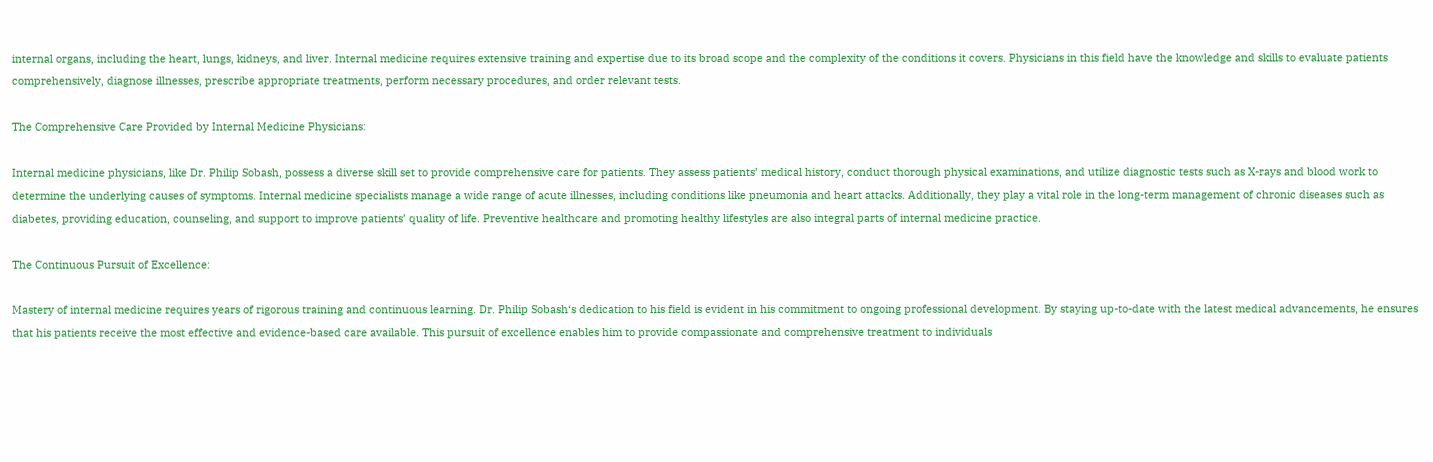internal organs, including the heart, lungs, kidneys, and liver. Internal medicine requires extensive training and expertise due to its broad scope and the complexity of the conditions it covers. Physicians in this field have the knowledge and skills to evaluate patients comprehensively, diagnose illnesses, prescribe appropriate treatments, perform necessary procedures, and order relevant tests.

The Comprehensive Care Provided by Internal Medicine Physicians:

Internal medicine physicians, like Dr. Philip Sobash, possess a diverse skill set to provide comprehensive care for patients. They assess patients’ medical history, conduct thorough physical examinations, and utilize diagnostic tests such as X-rays and blood work to determine the underlying causes of symptoms. Internal medicine specialists manage a wide range of acute illnesses, including conditions like pneumonia and heart attacks. Additionally, they play a vital role in the long-term management of chronic diseases such as diabetes, providing education, counseling, and support to improve patients’ quality of life. Preventive healthcare and promoting healthy lifestyles are also integral parts of internal medicine practice.

The Continuous Pursuit of Excellence:

Mastery of internal medicine requires years of rigorous training and continuous learning. Dr. Philip Sobash‘s dedication to his field is evident in his commitment to ongoing professional development. By staying up-to-date with the latest medical advancements, he ensures that his patients receive the most effective and evidence-based care available. This pursuit of excellence enables him to provide compassionate and comprehensive treatment to individuals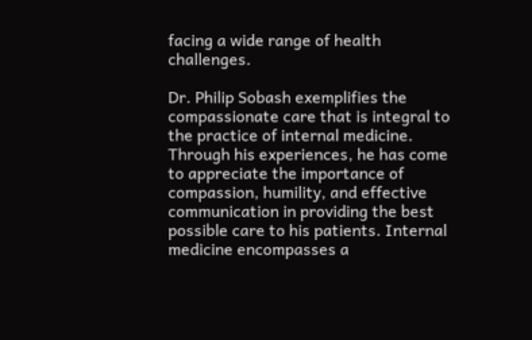facing a wide range of health challenges.

Dr. Philip Sobash exemplifies the compassionate care that is integral to the practice of internal medicine. Through his experiences, he has come to appreciate the importance of compassion, humility, and effective communication in providing the best possible care to his patients. Internal medicine encompasses a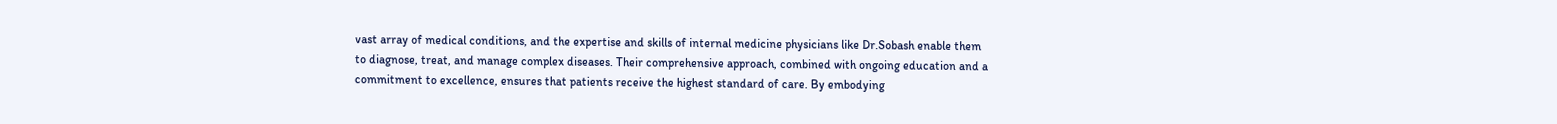vast array of medical conditions, and the expertise and skills of internal medicine physicians like Dr.Sobash enable them to diagnose, treat, and manage complex diseases. Their comprehensive approach, combined with ongoing education and a commitment to excellence, ensures that patients receive the highest standard of care. By embodying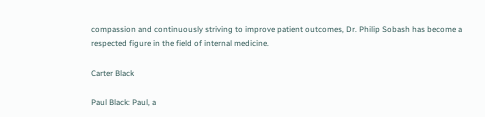compassion and continuously striving to improve patient outcomes, Dr. Philip Sobash has become a respected figure in the field of internal medicine.

Carter Black

Paul Black: Paul, a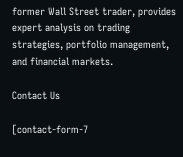former Wall Street trader, provides expert analysis on trading strategies, portfolio management, and financial markets.

Contact Us

[contact-form-7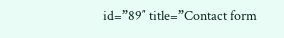id=”89″ title=”Contact form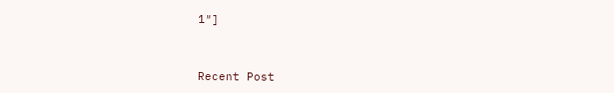1″]



Recent Post